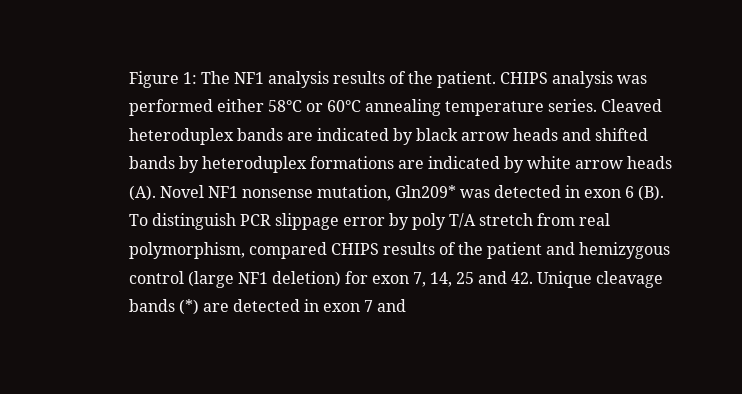Figure 1: The NF1 analysis results of the patient. CHIPS analysis was performed either 58°C or 60°C annealing temperature series. Cleaved heteroduplex bands are indicated by black arrow heads and shifted bands by heteroduplex formations are indicated by white arrow heads (A). Novel NF1 nonsense mutation, Gln209* was detected in exon 6 (B). To distinguish PCR slippage error by poly T/A stretch from real polymorphism, compared CHIPS results of the patient and hemizygous control (large NF1 deletion) for exon 7, 14, 25 and 42. Unique cleavage bands (*) are detected in exon 7 and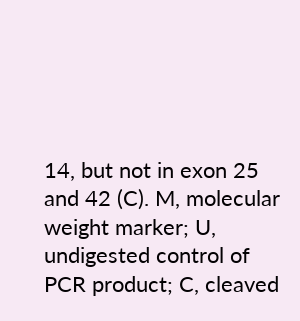14, but not in exon 25 and 42 (C). M, molecular weight marker; U, undigested control of PCR product; C, cleaved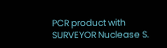PCR product with SURVEYOR Nuclease S.